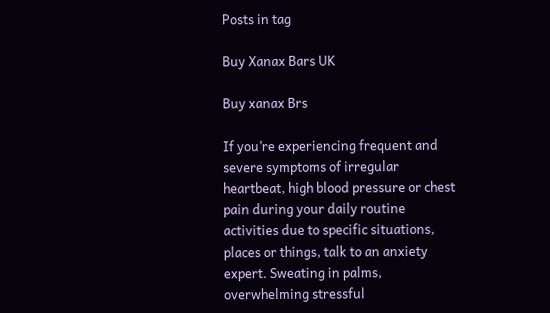Posts in tag

Buy Xanax Bars UK

Buy xanax Brs

If you’re experiencing frequent and severe symptoms of irregular heartbeat, high blood pressure or chest pain during your daily routine activities due to specific situations, places or things, talk to an anxiety expert. Sweating in palms, overwhelming stressful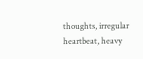thoughts, irregular heartbeat, heavy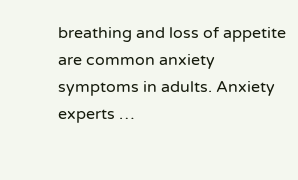breathing and loss of appetite are common anxiety symptoms in adults. Anxiety experts …